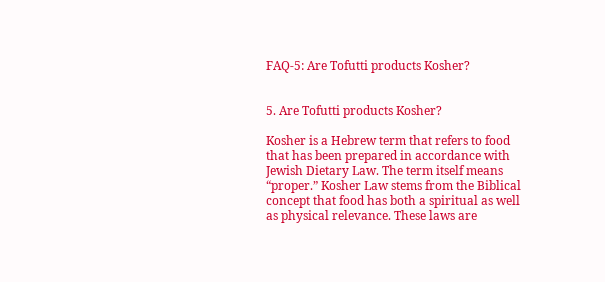FAQ-5: Are Tofutti products Kosher?


5. Are Tofutti products Kosher?

Kosher is a Hebrew term that refers to food that has been prepared in accordance with Jewish Dietary Law. The term itself means “proper.” Kosher Law stems from the Biblical concept that food has both a spiritual as well as physical relevance. These laws are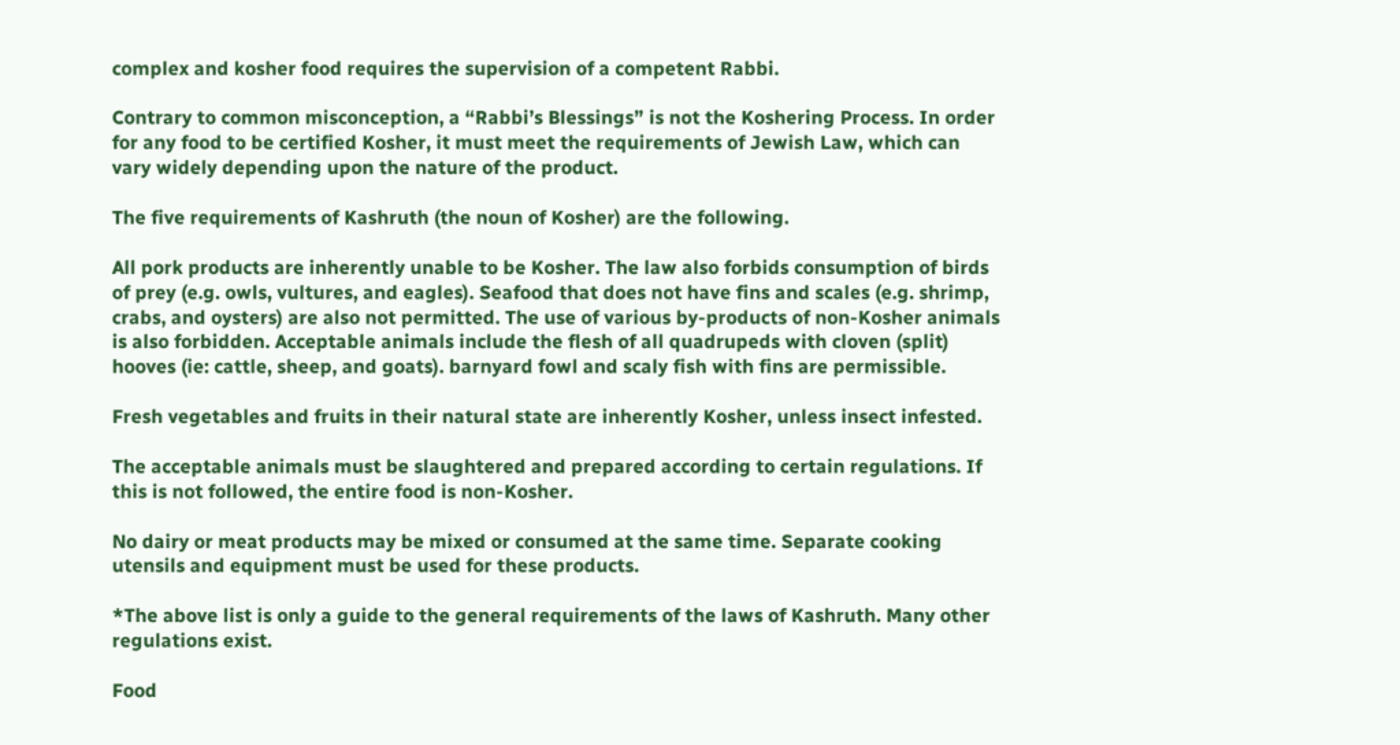complex and kosher food requires the supervision of a competent Rabbi.

Contrary to common misconception, a “Rabbi’s Blessings” is not the Koshering Process. In order for any food to be certified Kosher, it must meet the requirements of Jewish Law, which can vary widely depending upon the nature of the product.

The five requirements of Kashruth (the noun of Kosher) are the following.

All pork products are inherently unable to be Kosher. The law also forbids consumption of birds of prey (e.g. owls, vultures, and eagles). Seafood that does not have fins and scales (e.g. shrimp, crabs, and oysters) are also not permitted. The use of various by-products of non-Kosher animals is also forbidden. Acceptable animals include the flesh of all quadrupeds with cloven (split) hooves (ie: cattle, sheep, and goats). barnyard fowl and scaly fish with fins are permissible.

Fresh vegetables and fruits in their natural state are inherently Kosher, unless insect infested.

The acceptable animals must be slaughtered and prepared according to certain regulations. If this is not followed, the entire food is non-Kosher.

No dairy or meat products may be mixed or consumed at the same time. Separate cooking utensils and equipment must be used for these products.

*The above list is only a guide to the general requirements of the laws of Kashruth. Many other regulations exist.

Food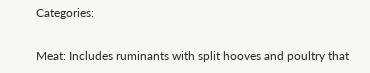Categories:

Meat: Includes ruminants with split hooves and poultry that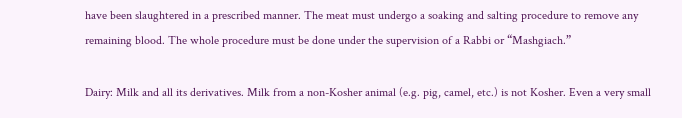have been slaughtered in a prescribed manner. The meat must undergo a soaking and salting procedure to remove any remaining blood. The whole procedure must be done under the supervision of a Rabbi or “Mashgiach.”

Dairy: Milk and all its derivatives. Milk from a non-Kosher animal (e.g. pig, camel, etc.) is not Kosher. Even a very small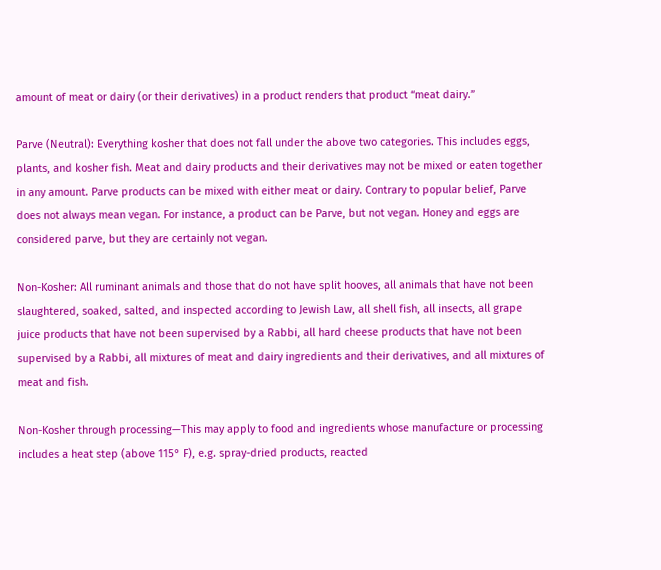amount of meat or dairy (or their derivatives) in a product renders that product “meat dairy.”

Parve (Neutral): Everything kosher that does not fall under the above two categories. This includes eggs, plants, and kosher fish. Meat and dairy products and their derivatives may not be mixed or eaten together in any amount. Parve products can be mixed with either meat or dairy. Contrary to popular belief, Parve does not always mean vegan. For instance, a product can be Parve, but not vegan. Honey and eggs are considered parve, but they are certainly not vegan.

Non-Kosher: All ruminant animals and those that do not have split hooves, all animals that have not been slaughtered, soaked, salted, and inspected according to Jewish Law, all shell fish, all insects, all grape juice products that have not been supervised by a Rabbi, all hard cheese products that have not been supervised by a Rabbi, all mixtures of meat and dairy ingredients and their derivatives, and all mixtures of meat and fish.

Non-Kosher through processing—This may apply to food and ingredients whose manufacture or processing includes a heat step (above 115° F), e.g. spray-dried products, reacted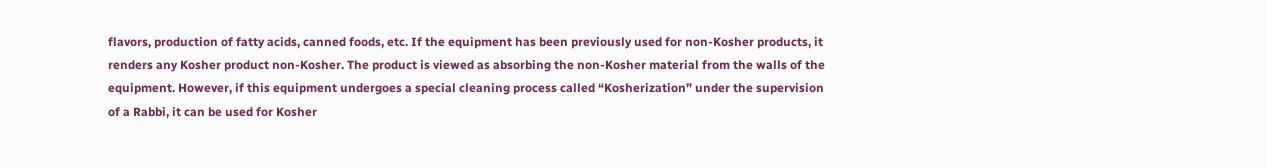flavors, production of fatty acids, canned foods, etc. If the equipment has been previously used for non-Kosher products, it renders any Kosher product non-Kosher. The product is viewed as absorbing the non-Kosher material from the walls of the equipment. However, if this equipment undergoes a special cleaning process called “Kosherization” under the supervision of a Rabbi, it can be used for Kosher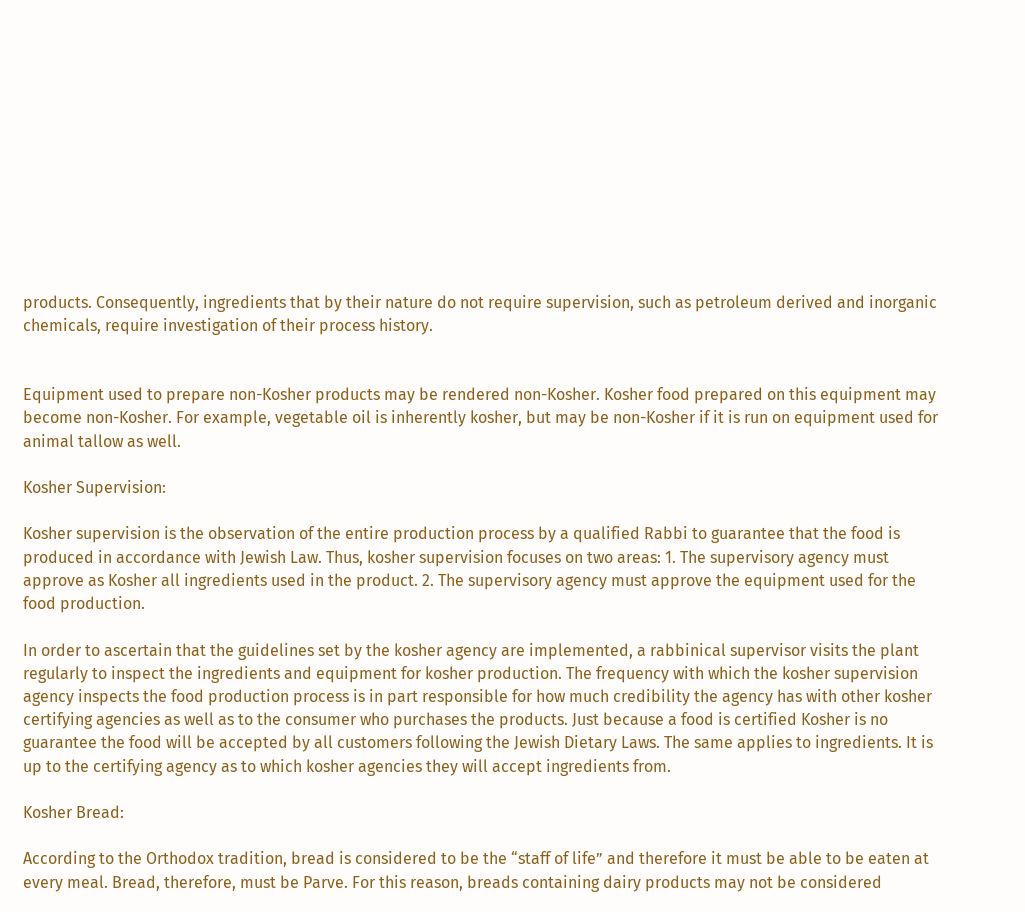products. Consequently, ingredients that by their nature do not require supervision, such as petroleum derived and inorganic chemicals, require investigation of their process history.


Equipment used to prepare non-Kosher products may be rendered non-Kosher. Kosher food prepared on this equipment may become non-Kosher. For example, vegetable oil is inherently kosher, but may be non-Kosher if it is run on equipment used for animal tallow as well.

Kosher Supervision:

Kosher supervision is the observation of the entire production process by a qualified Rabbi to guarantee that the food is produced in accordance with Jewish Law. Thus, kosher supervision focuses on two areas: 1. The supervisory agency must approve as Kosher all ingredients used in the product. 2. The supervisory agency must approve the equipment used for the food production.

In order to ascertain that the guidelines set by the kosher agency are implemented, a rabbinical supervisor visits the plant regularly to inspect the ingredients and equipment for kosher production. The frequency with which the kosher supervision agency inspects the food production process is in part responsible for how much credibility the agency has with other kosher certifying agencies as well as to the consumer who purchases the products. Just because a food is certified Kosher is no guarantee the food will be accepted by all customers following the Jewish Dietary Laws. The same applies to ingredients. It is up to the certifying agency as to which kosher agencies they will accept ingredients from.

Kosher Bread:

According to the Orthodox tradition, bread is considered to be the “staff of life” and therefore it must be able to be eaten at every meal. Bread, therefore, must be Parve. For this reason, breads containing dairy products may not be considered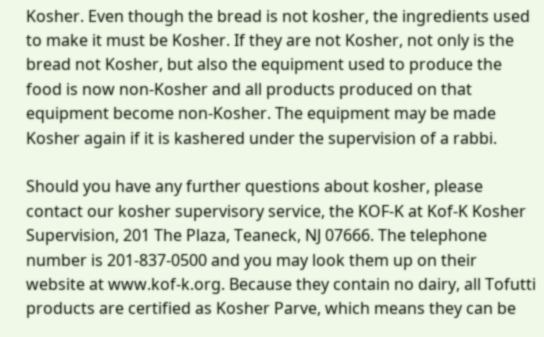Kosher. Even though the bread is not kosher, the ingredients used to make it must be Kosher. If they are not Kosher, not only is the bread not Kosher, but also the equipment used to produce the food is now non-Kosher and all products produced on that equipment become non-Kosher. The equipment may be made Kosher again if it is kashered under the supervision of a rabbi.

Should you have any further questions about kosher, please contact our kosher supervisory service, the KOF-K at Kof-K Kosher Supervision, 201 The Plaza, Teaneck, NJ 07666. The telephone number is 201-837-0500 and you may look them up on their website at www.kof-k.org. Because they contain no dairy, all Tofutti products are certified as Kosher Parve, which means they can be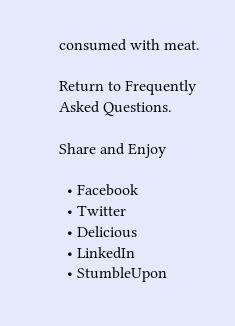consumed with meat.

Return to Frequently Asked Questions.

Share and Enjoy

  • Facebook
  • Twitter
  • Delicious
  • LinkedIn
  • StumbleUpon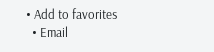• Add to favorites
  • Email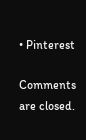• Pinterest

Comments are closed.